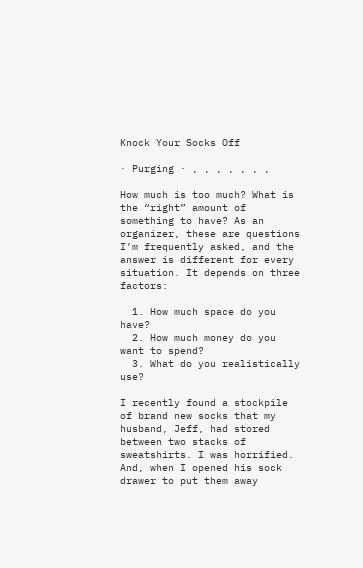Knock Your Socks Off

· Purging · , , , , , , ,

How much is too much? What is the “right” amount of something to have? As an organizer, these are questions I’m frequently asked, and the answer is different for every situation. It depends on three factors:

  1. How much space do you have?
  2. How much money do you want to spend?
  3. What do you realistically use?

I recently found a stockpile of brand new socks that my husband, Jeff, had stored between two stacks of sweatshirts. I was horrified. And, when I opened his sock drawer to put them away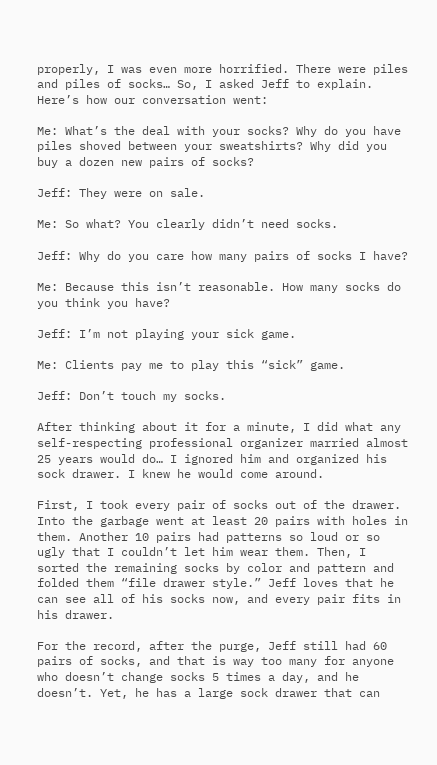properly, I was even more horrified. There were piles and piles of socks… So, I asked Jeff to explain. Here’s how our conversation went:

Me: What’s the deal with your socks? Why do you have piles shoved between your sweatshirts? Why did you buy a dozen new pairs of socks?

Jeff: They were on sale.

Me: So what? You clearly didn’t need socks.

Jeff: Why do you care how many pairs of socks I have?

Me: Because this isn’t reasonable. How many socks do you think you have?

Jeff: I’m not playing your sick game.

Me: Clients pay me to play this “sick” game.

Jeff: Don’t touch my socks.

After thinking about it for a minute, I did what any self-respecting professional organizer married almost 25 years would do… I ignored him and organized his sock drawer. I knew he would come around.

First, I took every pair of socks out of the drawer. Into the garbage went at least 20 pairs with holes in them. Another 10 pairs had patterns so loud or so ugly that I couldn’t let him wear them. Then, I sorted the remaining socks by color and pattern and folded them “file drawer style.” Jeff loves that he can see all of his socks now, and every pair fits in his drawer.

For the record, after the purge, Jeff still had 60 pairs of socks, and that is way too many for anyone who doesn’t change socks 5 times a day, and he doesn’t. Yet, he has a large sock drawer that can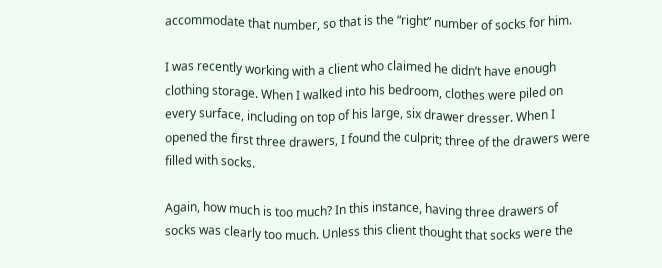accommodate that number, so that is the “right” number of socks for him.

I was recently working with a client who claimed he didn’t have enough clothing storage. When I walked into his bedroom, clothes were piled on every surface, including on top of his large, six drawer dresser. When I opened the first three drawers, I found the culprit; three of the drawers were filled with socks.

Again, how much is too much? In this instance, having three drawers of socks was clearly too much. Unless this client thought that socks were the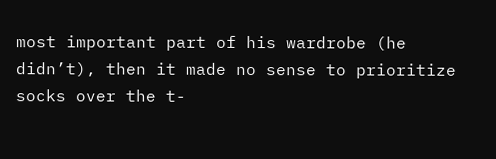most important part of his wardrobe (he didn’t), then it made no sense to prioritize socks over the t-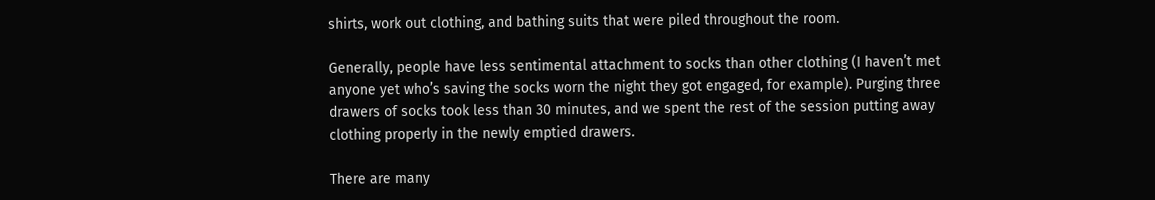shirts, work out clothing, and bathing suits that were piled throughout the room.

Generally, people have less sentimental attachment to socks than other clothing (I haven’t met anyone yet who’s saving the socks worn the night they got engaged, for example). Purging three drawers of socks took less than 30 minutes, and we spent the rest of the session putting away clothing properly in the newly emptied drawers.

There are many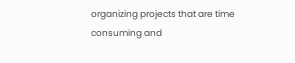organizing projects that are time consuming and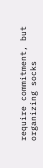require commitment, but organizing socks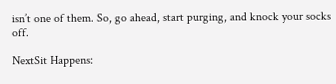isn’t one of them. So, go ahead, start purging, and knock your socks off.

NextSit Happens: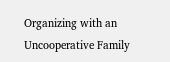Organizing with an Uncooperative Family